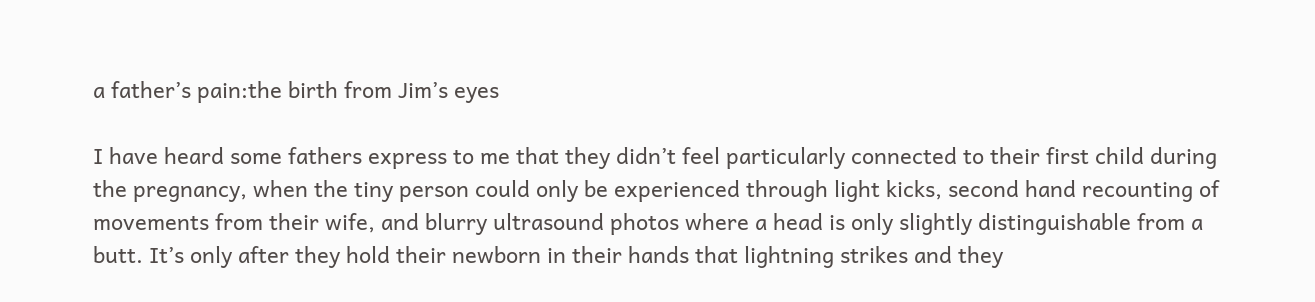a father’s pain:the birth from Jim’s eyes

I have heard some fathers express to me that they didn’t feel particularly connected to their first child during the pregnancy, when the tiny person could only be experienced through light kicks, second hand recounting of movements from their wife, and blurry ultrasound photos where a head is only slightly distinguishable from a butt. It’s only after they hold their newborn in their hands that lightning strikes and they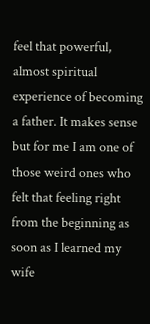feel that powerful, almost spiritual experience of becoming a father. It makes sense but for me I am one of those weird ones who felt that feeling right from the beginning as soon as I learned my wife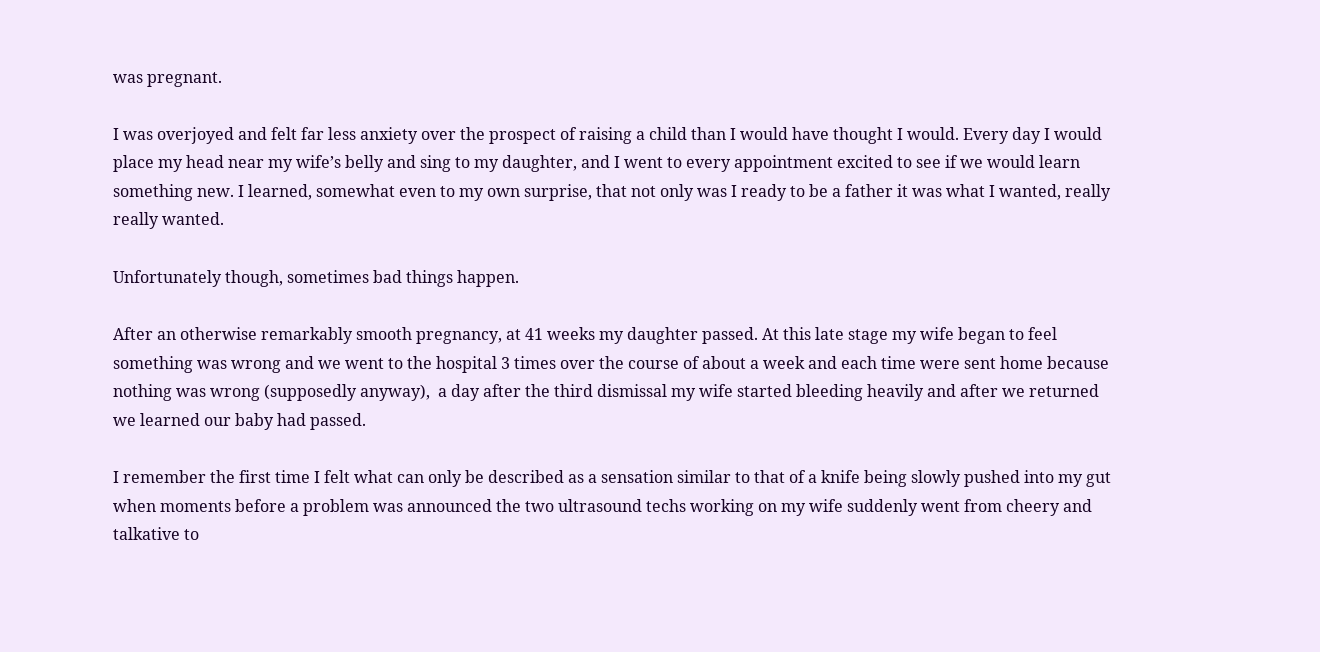was pregnant.

I was overjoyed and felt far less anxiety over the prospect of raising a child than I would have thought I would. Every day I would place my head near my wife’s belly and sing to my daughter, and I went to every appointment excited to see if we would learn something new. I learned, somewhat even to my own surprise, that not only was I ready to be a father it was what I wanted, really really wanted.

Unfortunately though, sometimes bad things happen.

After an otherwise remarkably smooth pregnancy, at 41 weeks my daughter passed. At this late stage my wife began to feel something was wrong and we went to the hospital 3 times over the course of about a week and each time were sent home because nothing was wrong (supposedly anyway),  a day after the third dismissal my wife started bleeding heavily and after we returned we learned our baby had passed.

I remember the first time I felt what can only be described as a sensation similar to that of a knife being slowly pushed into my gut when moments before a problem was announced the two ultrasound techs working on my wife suddenly went from cheery and talkative to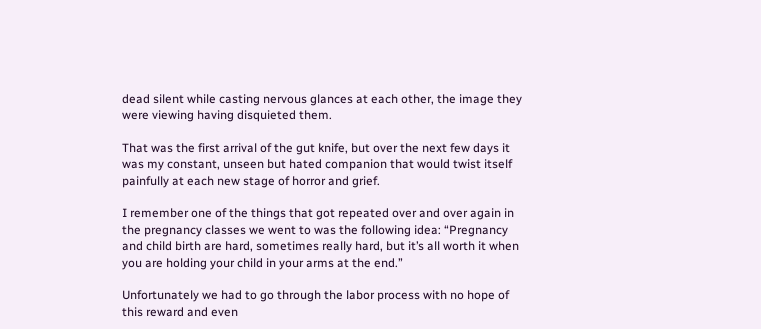dead silent while casting nervous glances at each other, the image they were viewing having disquieted them.

That was the first arrival of the gut knife, but over the next few days it was my constant, unseen but hated companion that would twist itself painfully at each new stage of horror and grief.

I remember one of the things that got repeated over and over again in the pregnancy classes we went to was the following idea: “Pregnancy and child birth are hard, sometimes really hard, but it’s all worth it when you are holding your child in your arms at the end.”

Unfortunately we had to go through the labor process with no hope of this reward and even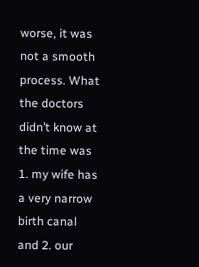worse, it was not a smooth process. What the doctors didn’t know at the time was 1. my wife has a very narrow birth canal and 2. our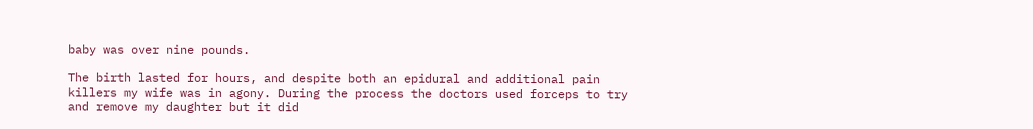baby was over nine pounds.

The birth lasted for hours, and despite both an epidural and additional pain killers my wife was in agony. During the process the doctors used forceps to try and remove my daughter but it did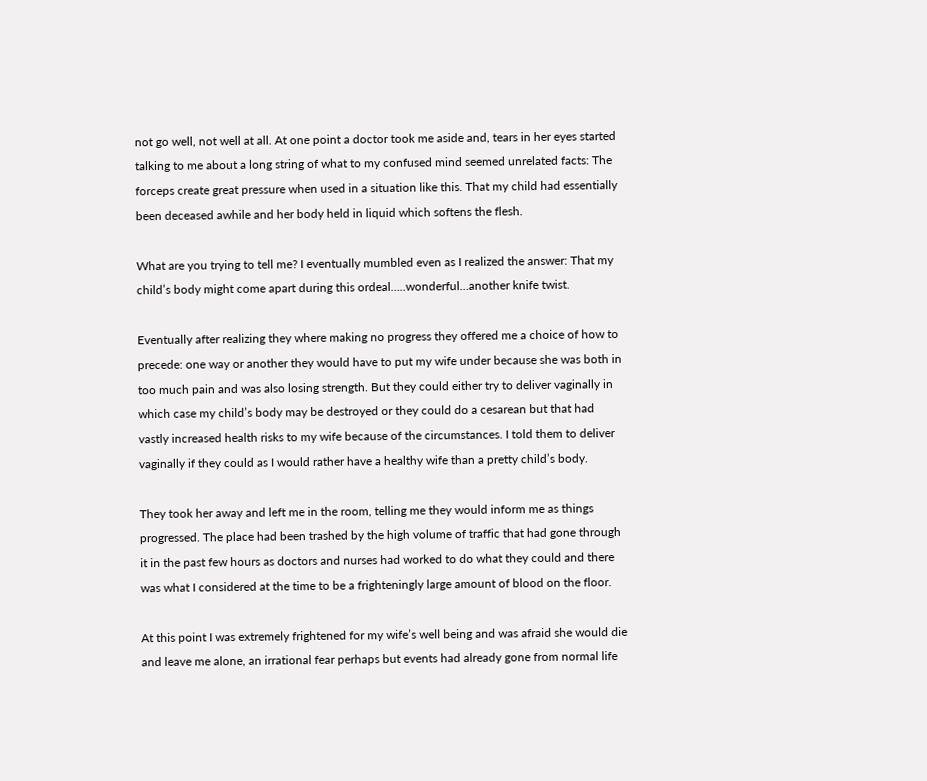not go well, not well at all. At one point a doctor took me aside and, tears in her eyes started talking to me about a long string of what to my confused mind seemed unrelated facts: The forceps create great pressure when used in a situation like this. That my child had essentially been deceased awhile and her body held in liquid which softens the flesh.

What are you trying to tell me? I eventually mumbled even as I realized the answer: That my child’s body might come apart during this ordeal…..wonderful…another knife twist.

Eventually after realizing they where making no progress they offered me a choice of how to precede: one way or another they would have to put my wife under because she was both in too much pain and was also losing strength. But they could either try to deliver vaginally in which case my child’s body may be destroyed or they could do a cesarean but that had vastly increased health risks to my wife because of the circumstances. I told them to deliver vaginally if they could as I would rather have a healthy wife than a pretty child’s body.

They took her away and left me in the room, telling me they would inform me as things progressed. The place had been trashed by the high volume of traffic that had gone through it in the past few hours as doctors and nurses had worked to do what they could and there was what I considered at the time to be a frighteningly large amount of blood on the floor.

At this point I was extremely frightened for my wife’s well being and was afraid she would die and leave me alone, an irrational fear perhaps but events had already gone from normal life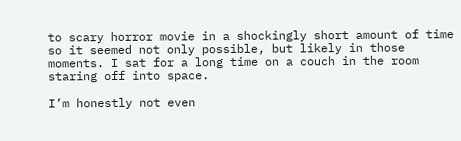to scary horror movie in a shockingly short amount of time so it seemed not only possible, but likely in those moments. I sat for a long time on a couch in the room staring off into space.

I’m honestly not even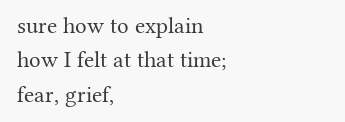sure how to explain how I felt at that time; fear, grief,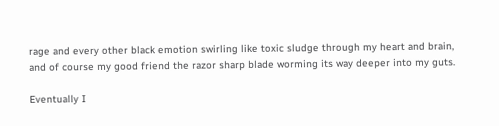rage and every other black emotion swirling like toxic sludge through my heart and brain, and of course my good friend the razor sharp blade worming its way deeper into my guts.

Eventually I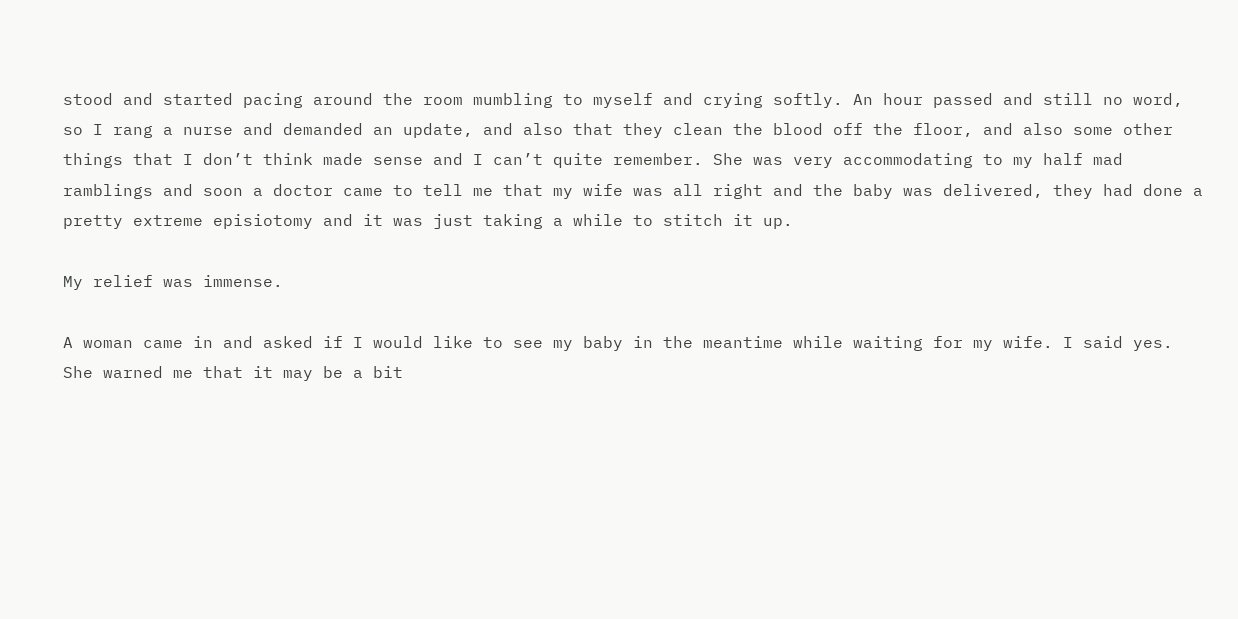stood and started pacing around the room mumbling to myself and crying softly. An hour passed and still no word, so I rang a nurse and demanded an update, and also that they clean the blood off the floor, and also some other things that I don’t think made sense and I can’t quite remember. She was very accommodating to my half mad ramblings and soon a doctor came to tell me that my wife was all right and the baby was delivered, they had done a pretty extreme episiotomy and it was just taking a while to stitch it up.

My relief was immense.

A woman came in and asked if I would like to see my baby in the meantime while waiting for my wife. I said yes. She warned me that it may be a bit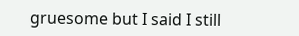gruesome but I said I still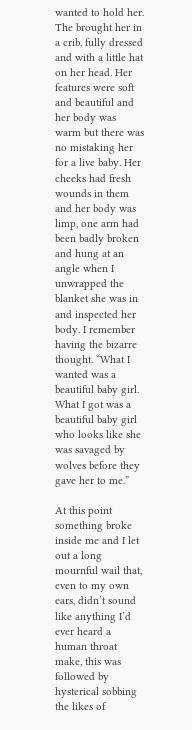wanted to hold her. The brought her in a crib, fully dressed and with a little hat on her head. Her features were soft and beautiful and her body was warm but there was no mistaking her for a live baby. Her cheeks had fresh wounds in them and her body was limp, one arm had been badly broken and hung at an angle when I unwrapped the blanket she was in and inspected her body. I remember having the bizarre thought. “What I wanted was a beautiful baby girl. What I got was a beautiful baby girl who looks like she was savaged by wolves before they gave her to me.”

At this point something broke inside me and I let out a long mournful wail that, even to my own ears, didn’t sound like anything I’d ever heard a human throat make, this was followed by hysterical sobbing the likes of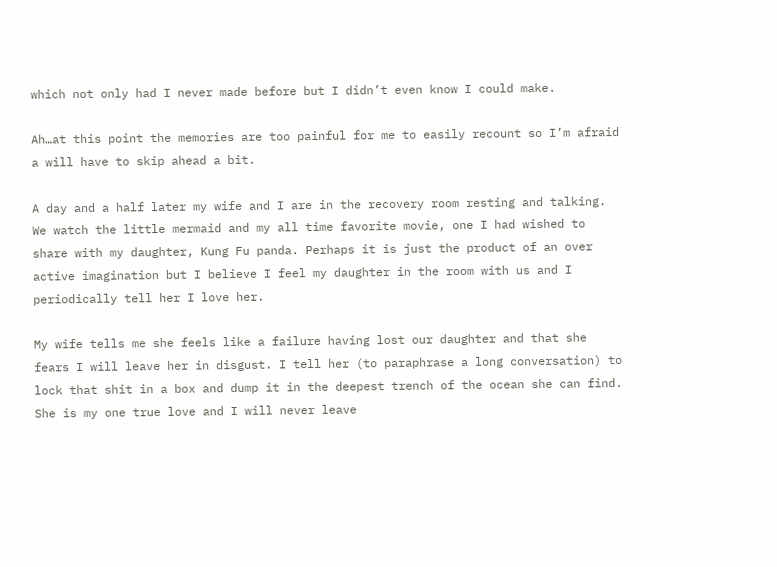which not only had I never made before but I didn’t even know I could make.

Ah…at this point the memories are too painful for me to easily recount so I’m afraid a will have to skip ahead a bit.

A day and a half later my wife and I are in the recovery room resting and talking. We watch the little mermaid and my all time favorite movie, one I had wished to share with my daughter, Kung Fu panda. Perhaps it is just the product of an over active imagination but I believe I feel my daughter in the room with us and I periodically tell her I love her.

My wife tells me she feels like a failure having lost our daughter and that she fears I will leave her in disgust. I tell her (to paraphrase a long conversation) to lock that shit in a box and dump it in the deepest trench of the ocean she can find. She is my one true love and I will never leave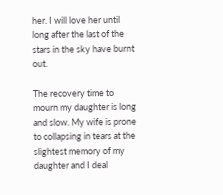her. I will love her until long after the last of the stars in the sky have burnt out.

The recovery time to mourn my daughter is long and slow. My wife is prone to collapsing in tears at the slightest memory of my daughter and I deal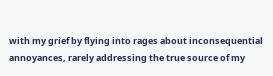with my grief by flying into rages about inconsequential annoyances, rarely addressing the true source of my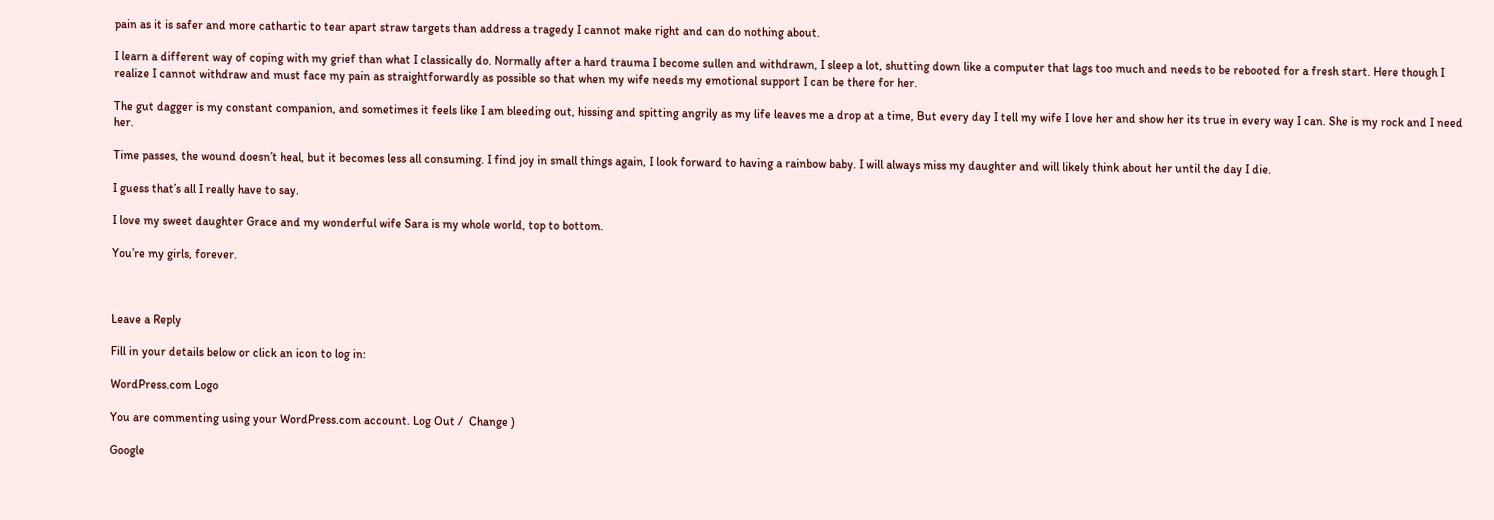pain as it is safer and more cathartic to tear apart straw targets than address a tragedy I cannot make right and can do nothing about.

I learn a different way of coping with my grief than what I classically do. Normally after a hard trauma I become sullen and withdrawn, I sleep a lot, shutting down like a computer that lags too much and needs to be rebooted for a fresh start. Here though I realize I cannot withdraw and must face my pain as straightforwardly as possible so that when my wife needs my emotional support I can be there for her.

The gut dagger is my constant companion, and sometimes it feels like I am bleeding out, hissing and spitting angrily as my life leaves me a drop at a time, But every day I tell my wife I love her and show her its true in every way I can. She is my rock and I need her.

Time passes, the wound doesn’t heal, but it becomes less all consuming. I find joy in small things again, I look forward to having a rainbow baby. I will always miss my daughter and will likely think about her until the day I die.

I guess that’s all I really have to say.

I love my sweet daughter Grace and my wonderful wife Sara is my whole world, top to bottom.

You’re my girls, forever.



Leave a Reply

Fill in your details below or click an icon to log in:

WordPress.com Logo

You are commenting using your WordPress.com account. Log Out /  Change )

Google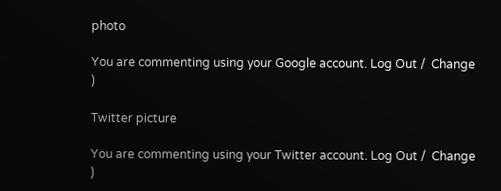photo

You are commenting using your Google account. Log Out /  Change )

Twitter picture

You are commenting using your Twitter account. Log Out /  Change )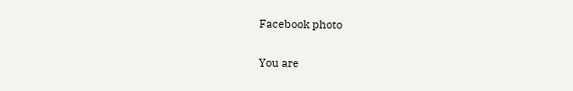Facebook photo

You are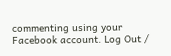commenting using your Facebook account. Log Out /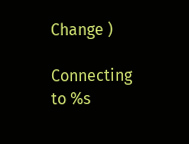Change )

Connecting to %s